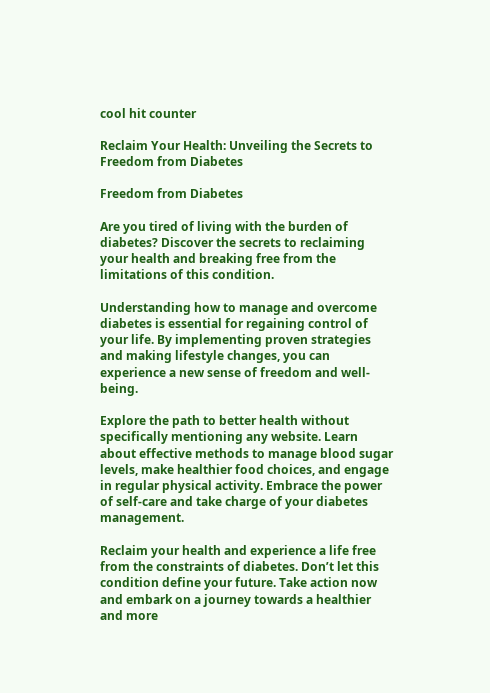cool hit counter

Reclaim Your Health: Unveiling the Secrets to Freedom from Diabetes

Freedom from Diabetes

Are you tired of living with the burden of diabetes? Discover the secrets to reclaiming your health and breaking free from the limitations of this condition.

Understanding how to manage and overcome diabetes is essential for regaining control of your life. By implementing proven strategies and making lifestyle changes, you can experience a new sense of freedom and well-being.

Explore the path to better health without specifically mentioning any website. Learn about effective methods to manage blood sugar levels, make healthier food choices, and engage in regular physical activity. Embrace the power of self-care and take charge of your diabetes management.

Reclaim your health and experience a life free from the constraints of diabetes. Don’t let this condition define your future. Take action now and embark on a journey towards a healthier and more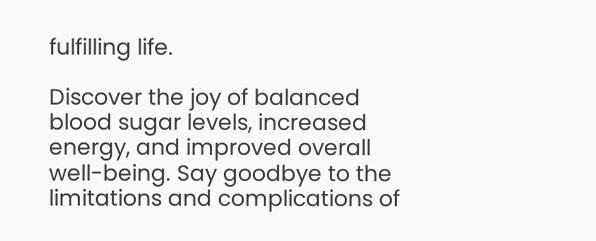fulfilling life.

Discover the joy of balanced blood sugar levels, increased energy, and improved overall well-being. Say goodbye to the limitations and complications of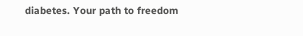diabetes. Your path to freedom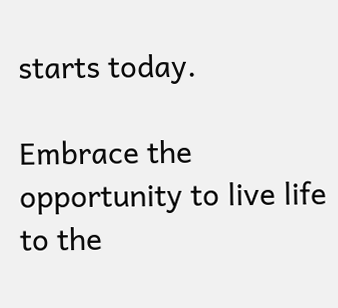starts today.

Embrace the opportunity to live life to the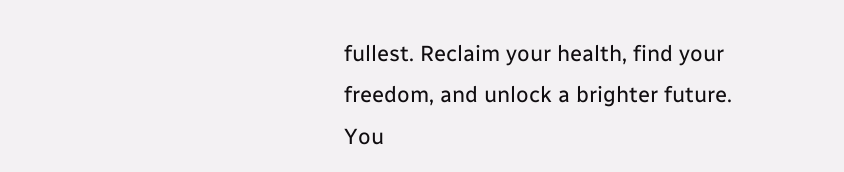fullest. Reclaim your health, find your freedom, and unlock a brighter future. You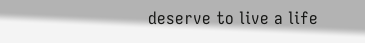deserve to live a life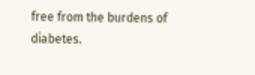free from the burdens of diabetes.